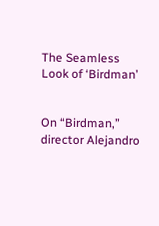The Seamless Look of ‘Birdman’


On “Birdman,” director Alejandro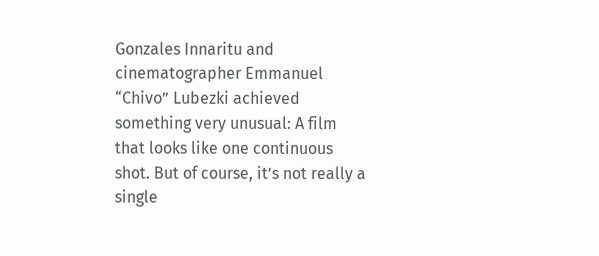Gonzales Innaritu and cinematographer Emmanuel “Chivo” Lubezki achieved something very unusual: A film that looks like one continuous shot. But of course, it’s not really a single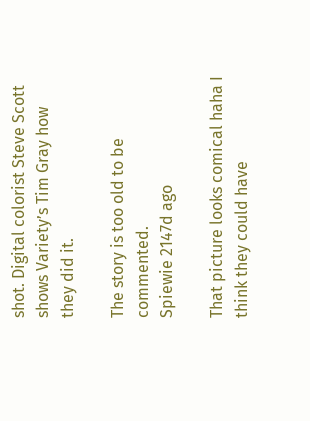shot. Digital colorist Steve Scott shows Variety’s Tim Gray how they did it.

The story is too old to be commented.
Spiewie 2147d ago

That picture looks comical haha I think they could have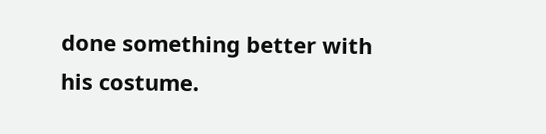done something better with his costume.